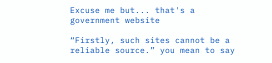Excuse me but... that's a government website

“Firstly, such sites cannot be a reliable source.” you mean to say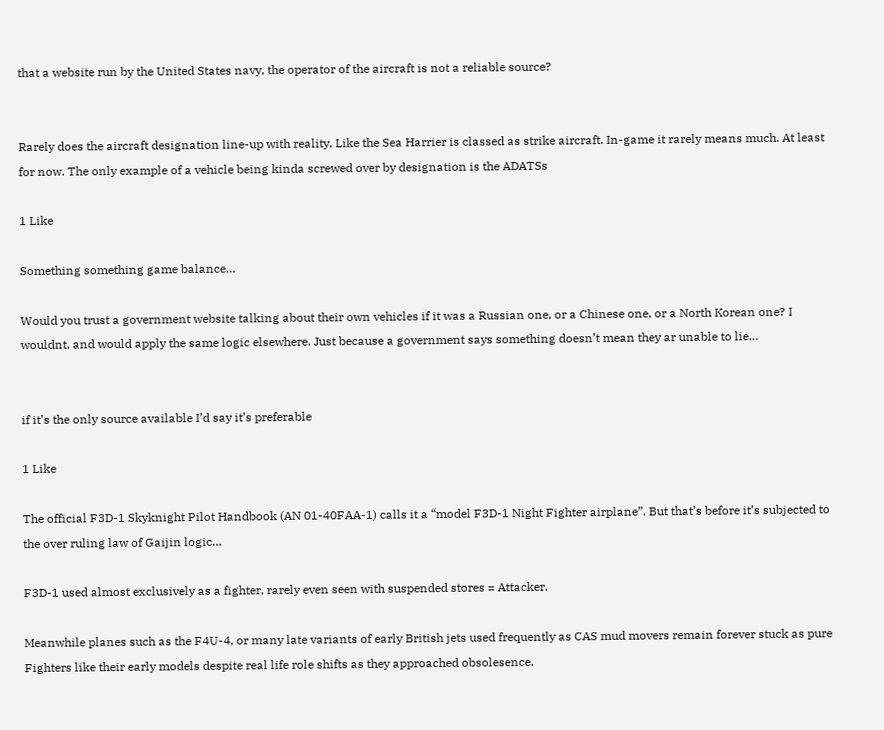that a website run by the United States navy, the operator of the aircraft is not a reliable source?


Rarely does the aircraft designation line-up with reality. Like the Sea Harrier is classed as strike aircraft. In-game it rarely means much. At least for now. The only example of a vehicle being kinda screwed over by designation is the ADATSs

1 Like

Something something game balance…

Would you trust a government website talking about their own vehicles if it was a Russian one, or a Chinese one, or a North Korean one? I wouldnt, and would apply the same logic elsewhere. Just because a government says something doesn’t mean they ar unable to lie…


if it’s the only source available I’d say it’s preferable

1 Like

The official F3D-1 Skyknight Pilot Handbook (AN 01-40FAA-1) calls it a “model F3D-1 Night Fighter airplane”. But that’s before it’s subjected to the over ruling law of Gaijin logic…

F3D-1 used almost exclusively as a fighter, rarely even seen with suspended stores = Attacker.

Meanwhile planes such as the F4U-4, or many late variants of early British jets used frequently as CAS mud movers remain forever stuck as pure Fighters like their early models despite real life role shifts as they approached obsolesence.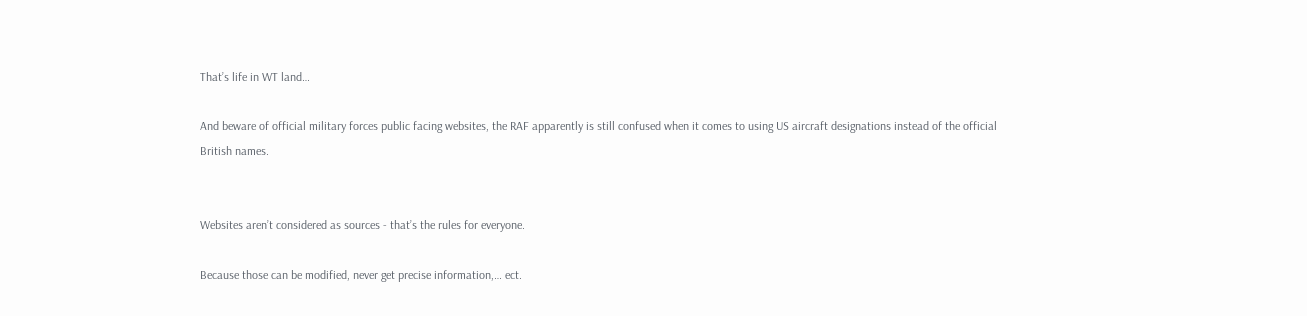That’s life in WT land…

And beware of official military forces public facing websites, the RAF apparently is still confused when it comes to using US aircraft designations instead of the official British names.


Websites aren’t considered as sources - that’s the rules for everyone.

Because those can be modified, never get precise information,… ect.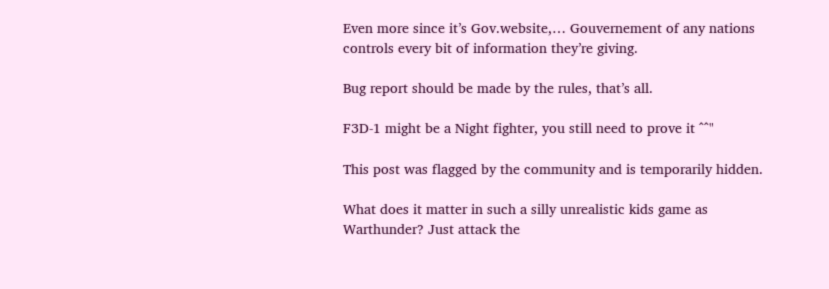Even more since it’s Gov.website,… Gouvernement of any nations controls every bit of information they’re giving.

Bug report should be made by the rules, that’s all.

F3D-1 might be a Night fighter, you still need to prove it ^^"

This post was flagged by the community and is temporarily hidden.

What does it matter in such a silly unrealistic kids game as Warthunder? Just attack the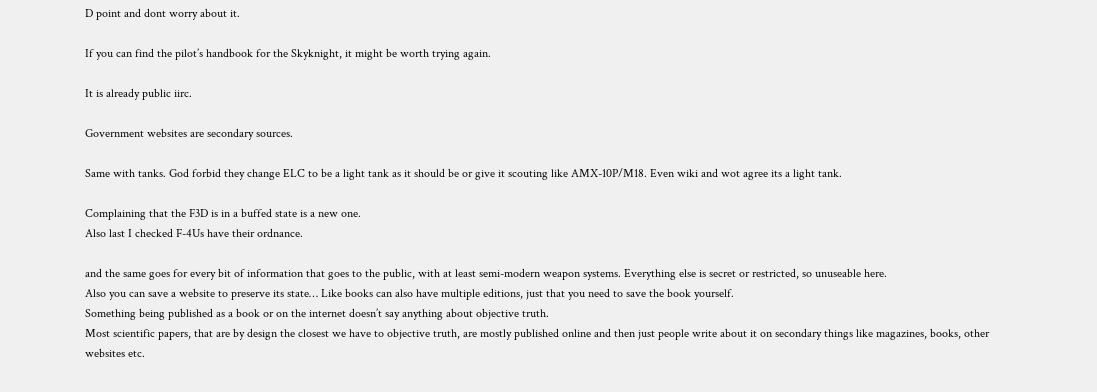D point and dont worry about it.

If you can find the pilot’s handbook for the Skyknight, it might be worth trying again.

It is already public iirc.

Government websites are secondary sources.

Same with tanks. God forbid they change ELC to be a light tank as it should be or give it scouting like AMX-10P/M18. Even wiki and wot agree its a light tank.

Complaining that the F3D is in a buffed state is a new one.
Also last I checked F-4Us have their ordnance.

and the same goes for every bit of information that goes to the public, with at least semi-modern weapon systems. Everything else is secret or restricted, so unuseable here.
Also you can save a website to preserve its state… Like books can also have multiple editions, just that you need to save the book yourself.
Something being published as a book or on the internet doesn’t say anything about objective truth.
Most scientific papers, that are by design the closest we have to objective truth, are mostly published online and then just people write about it on secondary things like magazines, books, other websites etc.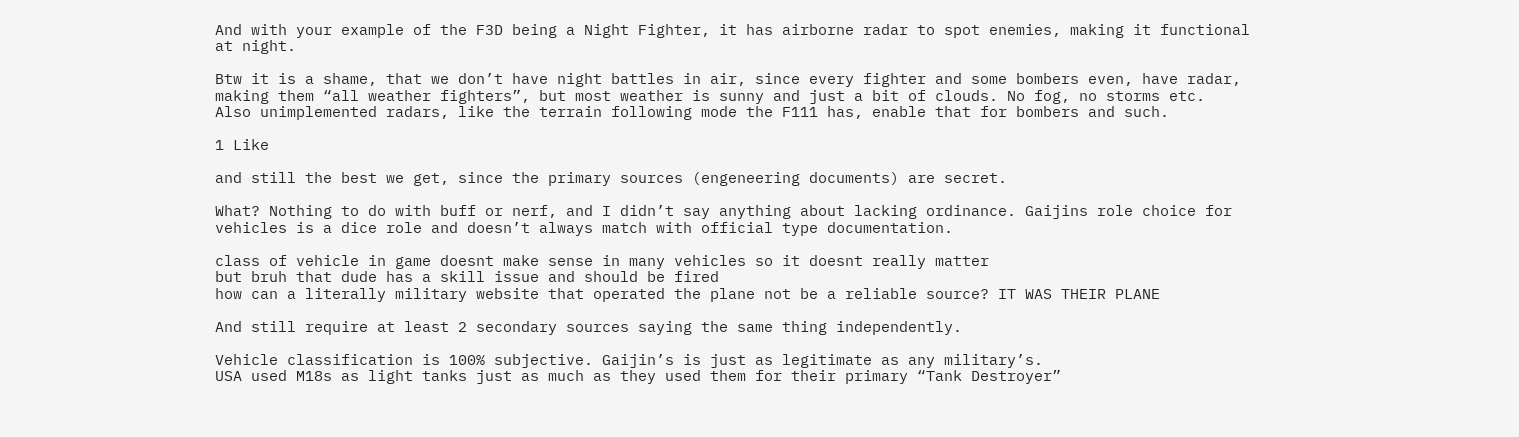And with your example of the F3D being a Night Fighter, it has airborne radar to spot enemies, making it functional at night.

Btw it is a shame, that we don’t have night battles in air, since every fighter and some bombers even, have radar, making them “all weather fighters”, but most weather is sunny and just a bit of clouds. No fog, no storms etc.
Also unimplemented radars, like the terrain following mode the F111 has, enable that for bombers and such.

1 Like

and still the best we get, since the primary sources (engeneering documents) are secret.

What? Nothing to do with buff or nerf, and I didn’t say anything about lacking ordinance. Gaijins role choice for vehicles is a dice role and doesn’t always match with official type documentation.

class of vehicle in game doesnt make sense in many vehicles so it doesnt really matter
but bruh that dude has a skill issue and should be fired
how can a literally military website that operated the plane not be a reliable source? IT WAS THEIR PLANE

And still require at least 2 secondary sources saying the same thing independently.

Vehicle classification is 100% subjective. Gaijin’s is just as legitimate as any military’s.
USA used M18s as light tanks just as much as they used them for their primary “Tank Destroyer”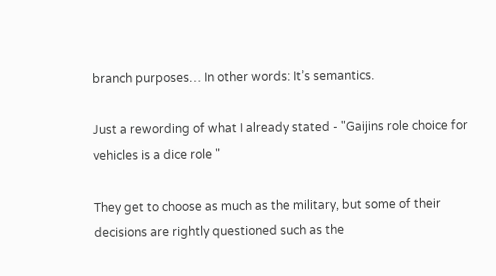branch purposes… In other words: It’s semantics.

Just a rewording of what I already stated - "Gaijins role choice for vehicles is a dice role "

They get to choose as much as the military, but some of their decisions are rightly questioned such as the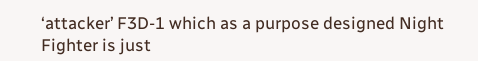‘attacker’ F3D-1 which as a purpose designed Night Fighter is just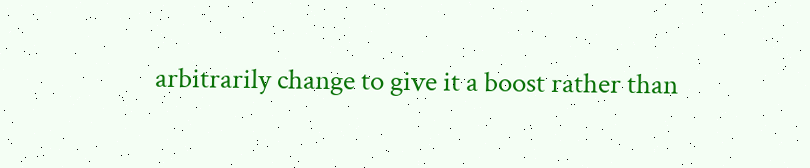arbitrarily change to give it a boost rather than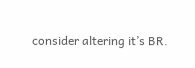consider altering it’s BR.